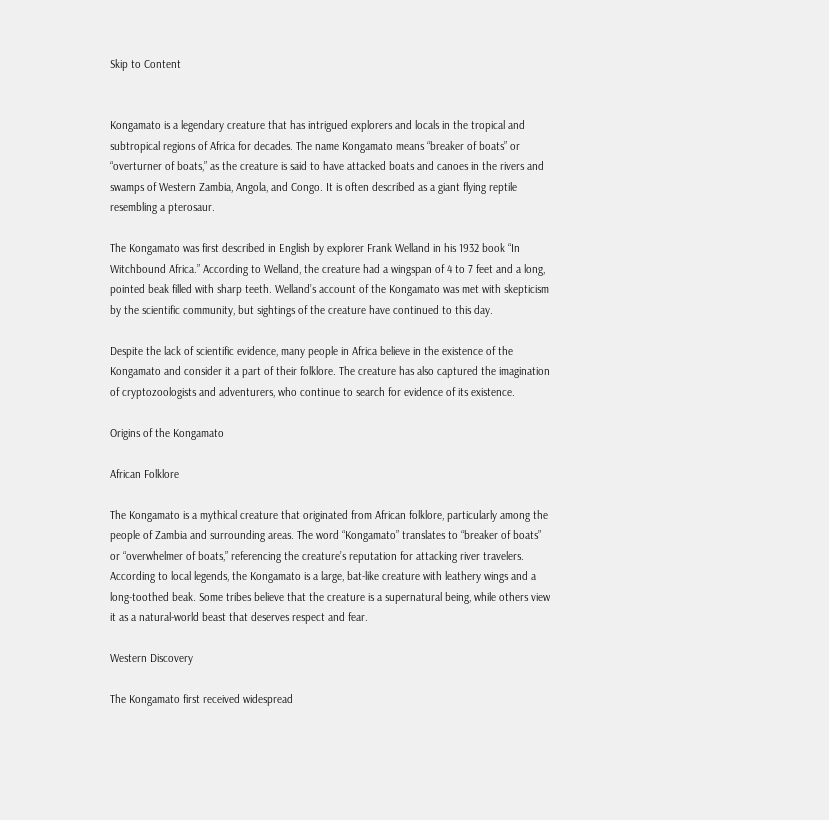Skip to Content


Kongamato is a legendary creature that has intrigued explorers and locals in the tropical and subtropical regions of Africa for decades. The name Kongamato means “breaker of boats” or “overturner of boats,” as the creature is said to have attacked boats and canoes in the rivers and swamps of Western Zambia, Angola, and Congo. It is often described as a giant flying reptile resembling a pterosaur.

The Kongamato was first described in English by explorer Frank Welland in his 1932 book “In Witchbound Africa.” According to Welland, the creature had a wingspan of 4 to 7 feet and a long, pointed beak filled with sharp teeth. Welland’s account of the Kongamato was met with skepticism by the scientific community, but sightings of the creature have continued to this day.

Despite the lack of scientific evidence, many people in Africa believe in the existence of the Kongamato and consider it a part of their folklore. The creature has also captured the imagination of cryptozoologists and adventurers, who continue to search for evidence of its existence.

Origins of the Kongamato

African Folklore

The Kongamato is a mythical creature that originated from African folklore, particularly among the people of Zambia and surrounding areas. The word “Kongamato” translates to “breaker of boats” or “overwhelmer of boats,” referencing the creature’s reputation for attacking river travelers. According to local legends, the Kongamato is a large, bat-like creature with leathery wings and a long-toothed beak. Some tribes believe that the creature is a supernatural being, while others view it as a natural-world beast that deserves respect and fear.

Western Discovery

The Kongamato first received widespread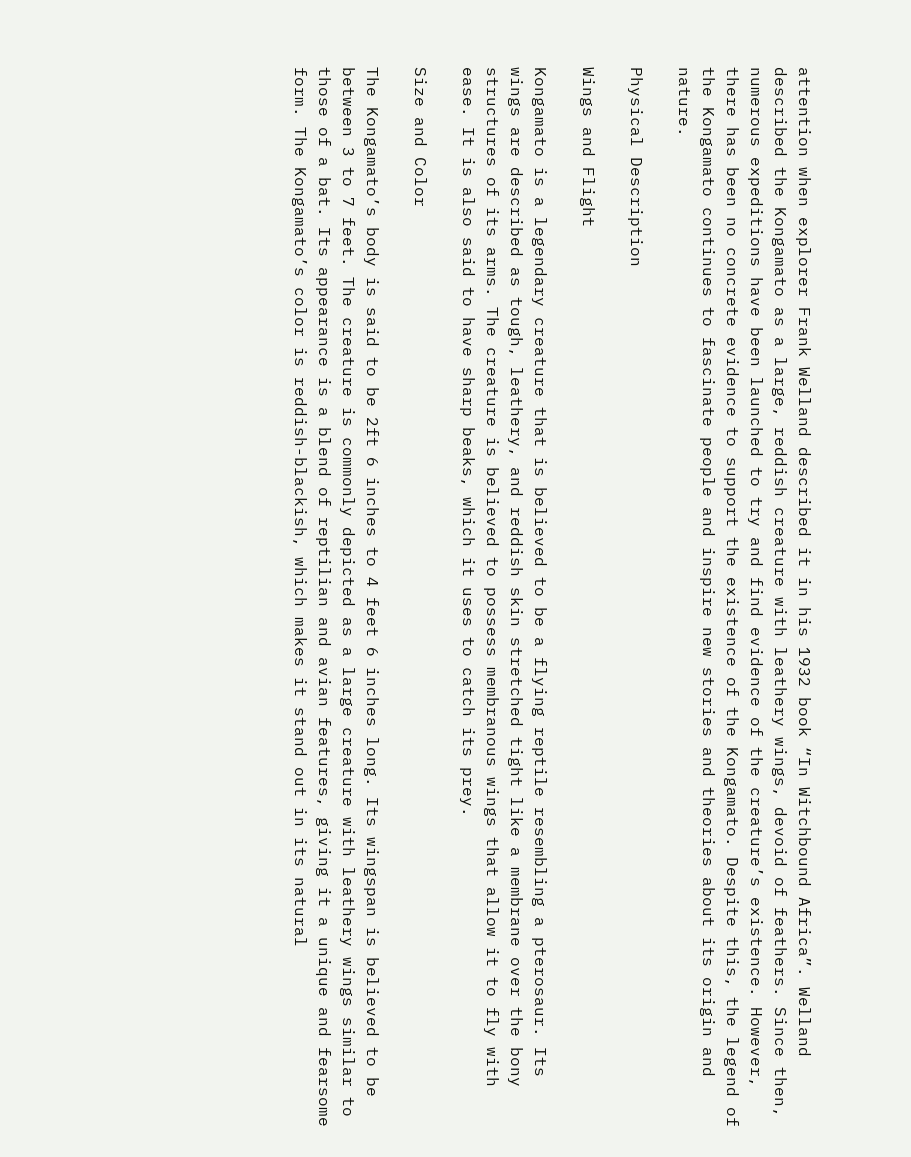attention when explorer Frank Welland described it in his 1932 book “In Witchbound Africa”. Welland described the Kongamato as a large, reddish creature with leathery wings, devoid of feathers. Since then, numerous expeditions have been launched to try and find evidence of the creature’s existence. However, there has been no concrete evidence to support the existence of the Kongamato. Despite this, the legend of the Kongamato continues to fascinate people and inspire new stories and theories about its origin and nature.

Physical Description

Wings and Flight

Kongamato is a legendary creature that is believed to be a flying reptile resembling a pterosaur. Its wings are described as tough, leathery, and reddish skin stretched tight like a membrane over the bony structures of its arms. The creature is believed to possess membranous wings that allow it to fly with ease. It is also said to have sharp beaks, which it uses to catch its prey.

Size and Color

The Kongamato’s body is said to be 2ft 6 inches to 4 feet 6 inches long. Its wingspan is believed to be between 3 to 7 feet. The creature is commonly depicted as a large creature with leathery wings similar to those of a bat. Its appearance is a blend of reptilian and avian features, giving it a unique and fearsome form. The Kongamato’s color is reddish-blackish, which makes it stand out in its natural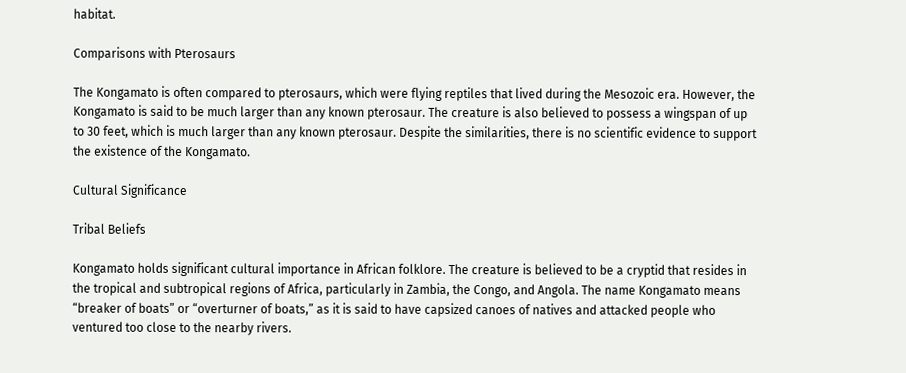habitat.

Comparisons with Pterosaurs

The Kongamato is often compared to pterosaurs, which were flying reptiles that lived during the Mesozoic era. However, the Kongamato is said to be much larger than any known pterosaur. The creature is also believed to possess a wingspan of up to 30 feet, which is much larger than any known pterosaur. Despite the similarities, there is no scientific evidence to support the existence of the Kongamato.

Cultural Significance

Tribal Beliefs

Kongamato holds significant cultural importance in African folklore. The creature is believed to be a cryptid that resides in the tropical and subtropical regions of Africa, particularly in Zambia, the Congo, and Angola. The name Kongamato means “breaker of boats” or “overturner of boats,” as it is said to have capsized canoes of natives and attacked people who ventured too close to the nearby rivers.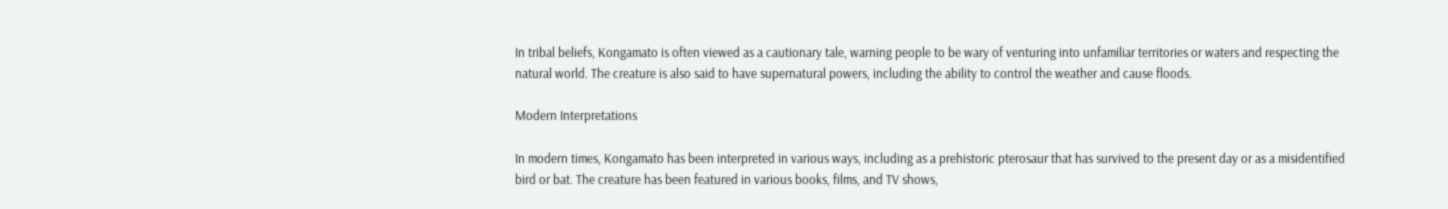In tribal beliefs, Kongamato is often viewed as a cautionary tale, warning people to be wary of venturing into unfamiliar territories or waters and respecting the natural world. The creature is also said to have supernatural powers, including the ability to control the weather and cause floods.

Modern Interpretations

In modern times, Kongamato has been interpreted in various ways, including as a prehistoric pterosaur that has survived to the present day or as a misidentified bird or bat. The creature has been featured in various books, films, and TV shows,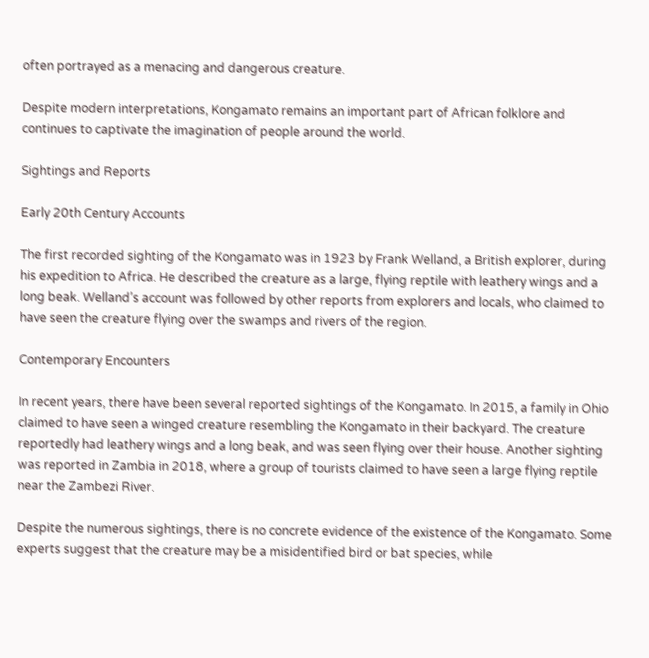often portrayed as a menacing and dangerous creature.

Despite modern interpretations, Kongamato remains an important part of African folklore and continues to captivate the imagination of people around the world.

Sightings and Reports

Early 20th Century Accounts

The first recorded sighting of the Kongamato was in 1923 by Frank Welland, a British explorer, during his expedition to Africa. He described the creature as a large, flying reptile with leathery wings and a long beak. Welland’s account was followed by other reports from explorers and locals, who claimed to have seen the creature flying over the swamps and rivers of the region.

Contemporary Encounters

In recent years, there have been several reported sightings of the Kongamato. In 2015, a family in Ohio claimed to have seen a winged creature resembling the Kongamato in their backyard. The creature reportedly had leathery wings and a long beak, and was seen flying over their house. Another sighting was reported in Zambia in 2018, where a group of tourists claimed to have seen a large flying reptile near the Zambezi River.

Despite the numerous sightings, there is no concrete evidence of the existence of the Kongamato. Some experts suggest that the creature may be a misidentified bird or bat species, while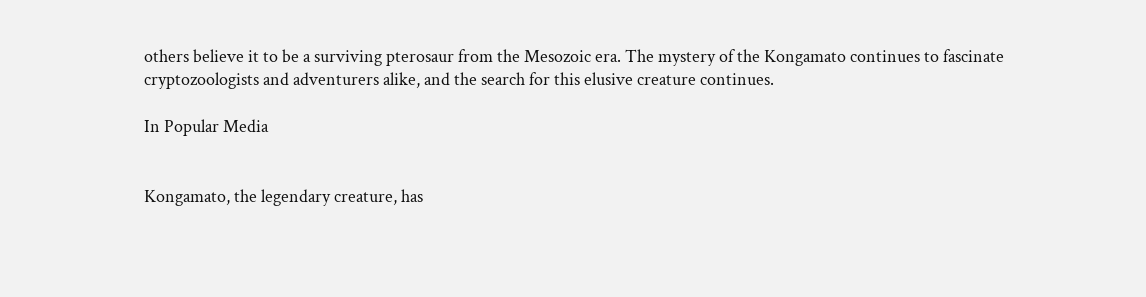others believe it to be a surviving pterosaur from the Mesozoic era. The mystery of the Kongamato continues to fascinate cryptozoologists and adventurers alike, and the search for this elusive creature continues.

In Popular Media


Kongamato, the legendary creature, has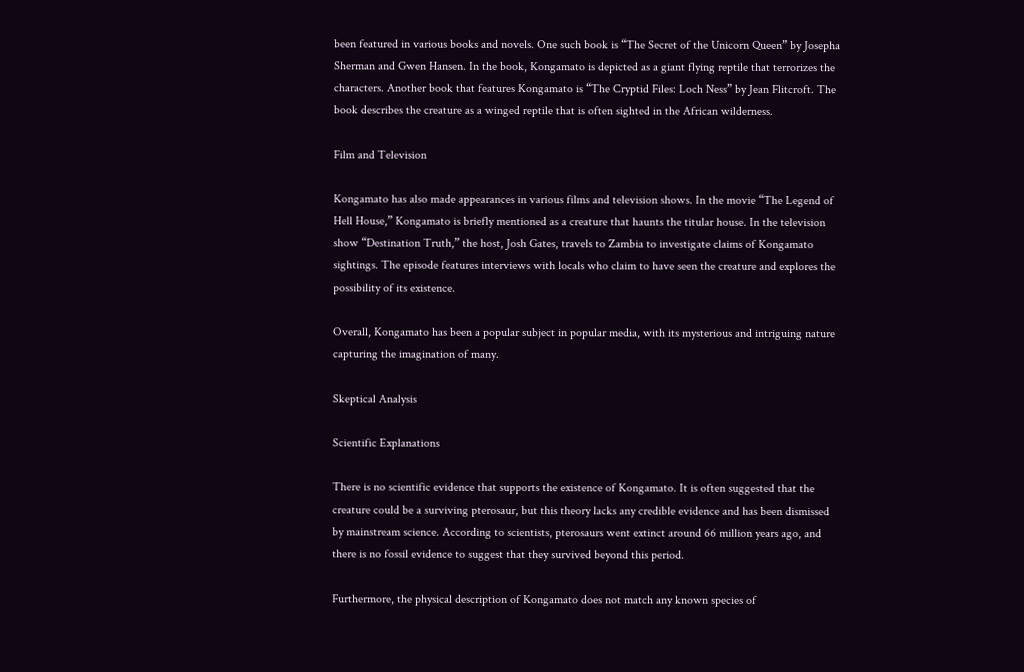been featured in various books and novels. One such book is “The Secret of the Unicorn Queen” by Josepha Sherman and Gwen Hansen. In the book, Kongamato is depicted as a giant flying reptile that terrorizes the characters. Another book that features Kongamato is “The Cryptid Files: Loch Ness” by Jean Flitcroft. The book describes the creature as a winged reptile that is often sighted in the African wilderness.

Film and Television

Kongamato has also made appearances in various films and television shows. In the movie “The Legend of Hell House,” Kongamato is briefly mentioned as a creature that haunts the titular house. In the television show “Destination Truth,” the host, Josh Gates, travels to Zambia to investigate claims of Kongamato sightings. The episode features interviews with locals who claim to have seen the creature and explores the possibility of its existence.

Overall, Kongamato has been a popular subject in popular media, with its mysterious and intriguing nature capturing the imagination of many.

Skeptical Analysis

Scientific Explanations

There is no scientific evidence that supports the existence of Kongamato. It is often suggested that the creature could be a surviving pterosaur, but this theory lacks any credible evidence and has been dismissed by mainstream science. According to scientists, pterosaurs went extinct around 66 million years ago, and there is no fossil evidence to suggest that they survived beyond this period.

Furthermore, the physical description of Kongamato does not match any known species of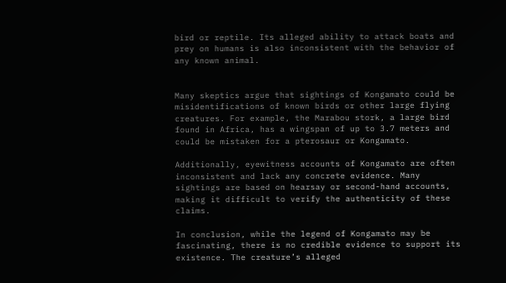bird or reptile. Its alleged ability to attack boats and prey on humans is also inconsistent with the behavior of any known animal.


Many skeptics argue that sightings of Kongamato could be misidentifications of known birds or other large flying creatures. For example, the Marabou stork, a large bird found in Africa, has a wingspan of up to 3.7 meters and could be mistaken for a pterosaur or Kongamato.

Additionally, eyewitness accounts of Kongamato are often inconsistent and lack any concrete evidence. Many sightings are based on hearsay or second-hand accounts, making it difficult to verify the authenticity of these claims.

In conclusion, while the legend of Kongamato may be fascinating, there is no credible evidence to support its existence. The creature’s alleged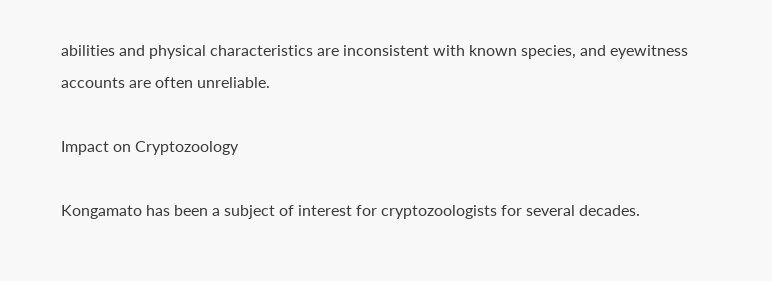abilities and physical characteristics are inconsistent with known species, and eyewitness accounts are often unreliable.

Impact on Cryptozoology

Kongamato has been a subject of interest for cryptozoologists for several decades.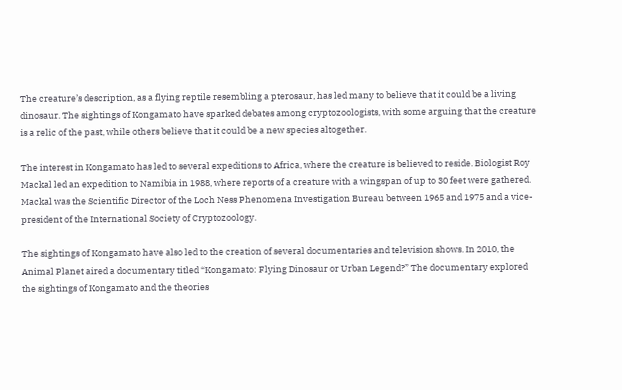The creature’s description, as a flying reptile resembling a pterosaur, has led many to believe that it could be a living dinosaur. The sightings of Kongamato have sparked debates among cryptozoologists, with some arguing that the creature is a relic of the past, while others believe that it could be a new species altogether.

The interest in Kongamato has led to several expeditions to Africa, where the creature is believed to reside. Biologist Roy Mackal led an expedition to Namibia in 1988, where reports of a creature with a wingspan of up to 30 feet were gathered. Mackal was the Scientific Director of the Loch Ness Phenomena Investigation Bureau between 1965 and 1975 and a vice-president of the International Society of Cryptozoology.

The sightings of Kongamato have also led to the creation of several documentaries and television shows. In 2010, the Animal Planet aired a documentary titled “Kongamato: Flying Dinosaur or Urban Legend?” The documentary explored the sightings of Kongamato and the theories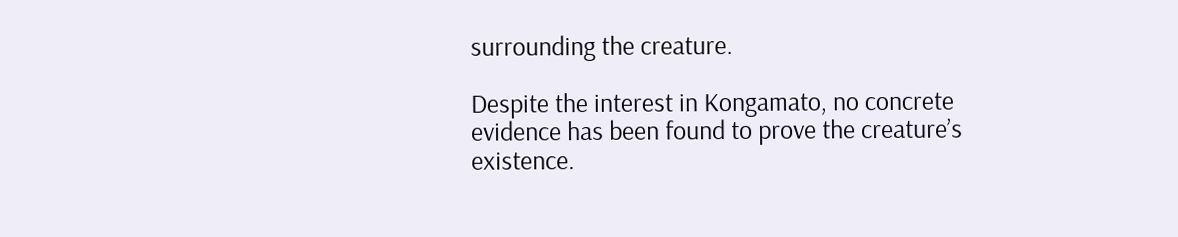surrounding the creature.

Despite the interest in Kongamato, no concrete evidence has been found to prove the creature’s existence.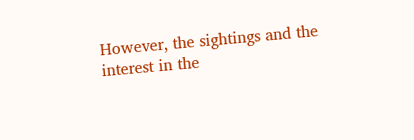However, the sightings and the interest in the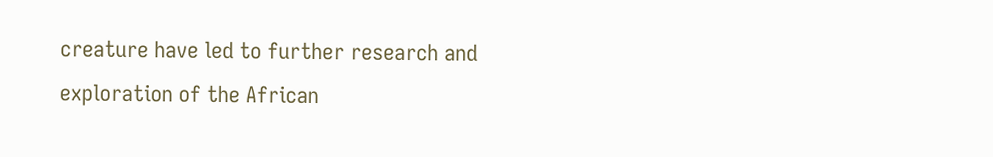creature have led to further research and exploration of the African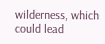wilderness, which could lead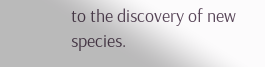to the discovery of new species.